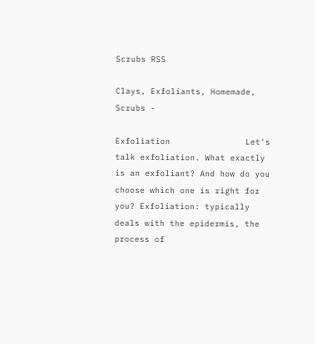Scrubs RSS

Clays, Exfoliants, Homemade, Scrubs -

Exfoliation               Let's talk exfoliation. What exactly is an exfoliant? And how do you choose which one is right for you? Exfoliation: typically deals with the epidermis, the process of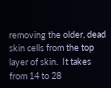removing the older, dead skin cells from the top layer of skin.  It takes from 14 to 28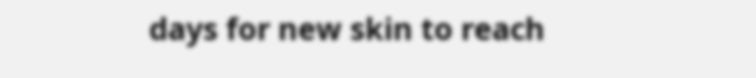days for new skin to reach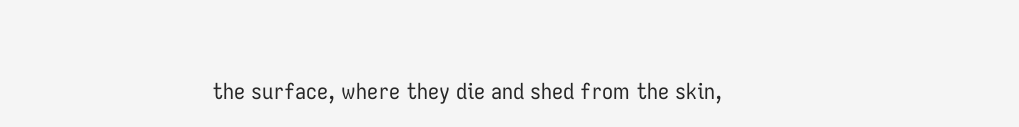the surface, where they die and shed from the skin,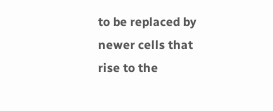to be replaced by newer cells that rise to the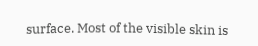surface. Most of the visible skin is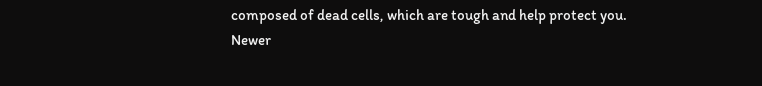composed of dead cells, which are tough and help protect you. Newer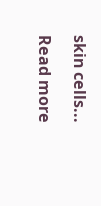skin cells...

Read more